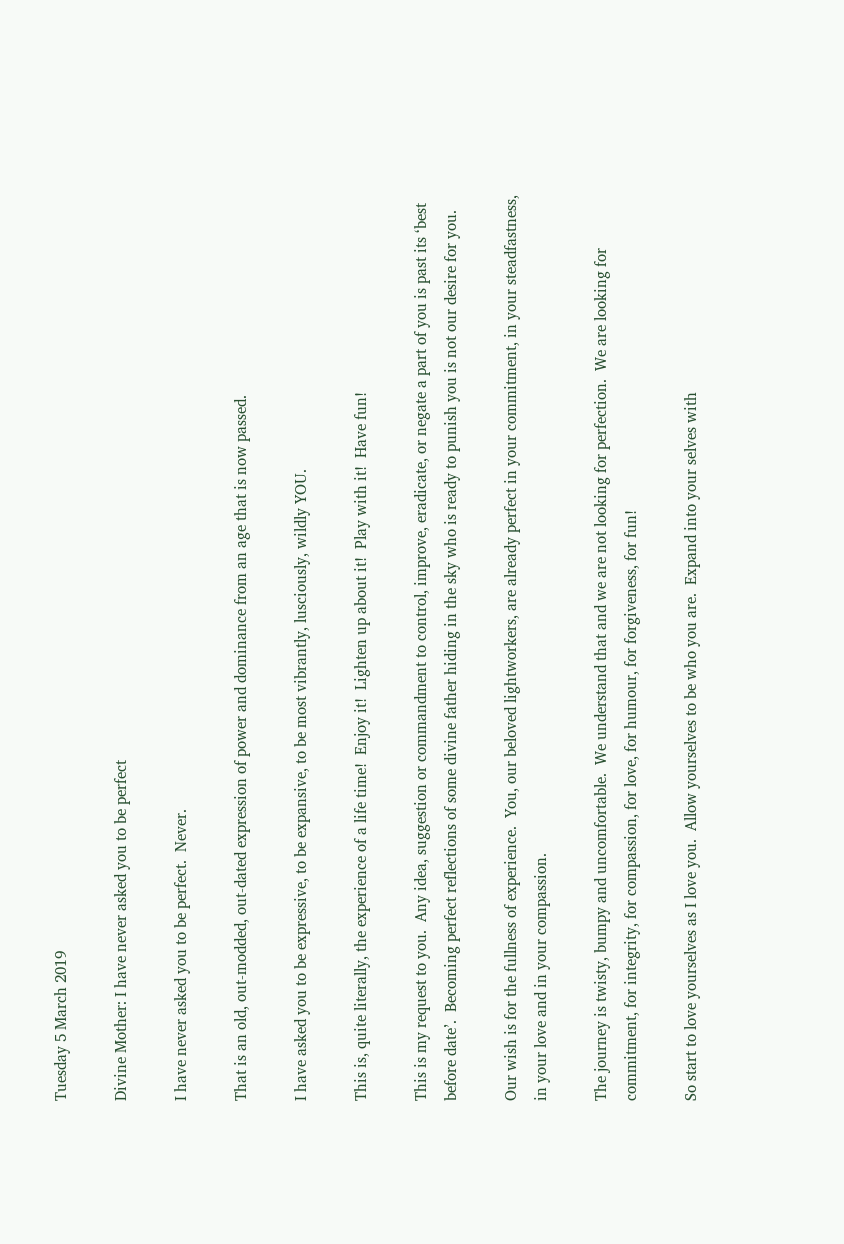Tuesday 5 March 2019

Divine Mother: I have never asked you to be perfect

I have never asked you to be perfect.  Never.

That is an old, out-modded, out-dated expression of power and dominance from an age that is now passed.

I have asked you to be expressive, to be expansive, to be most vibrantly, lusciously, wildly YOU.

This is, quite literally, the experience of a life time!  Enjoy it!  Lighten up about it!  Play with it!  Have fun!

This is my request to you.  Any idea, suggestion or commandment to control, improve, eradicate, or negate a part of you is past its ‘best before date’.  Becoming perfect reflections of some divine father hiding in the sky who is ready to punish you is not our desire for you.

Our wish is for the fullness of experience.  You, our beloved lightworkers, are already perfect in your commitment, in your steadfastness, in your love and in your compassion.

The journey is twisty, bumpy and uncomfortable.  We understand that and we are not looking for perfection.  We are looking for commitment, for integrity, for compassion, for love, for humour, for forgiveness, for fun!

So start to love yourselves as I love you.  Allow yourselves to be who you are.  Expand into your selves with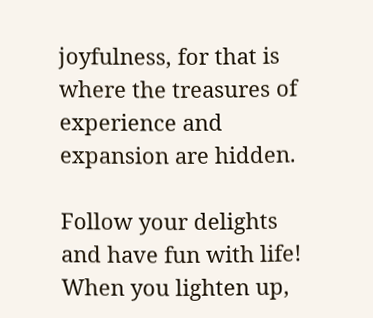joyfulness, for that is where the treasures of experience and expansion are hidden.

Follow your delights and have fun with life!  When you lighten up,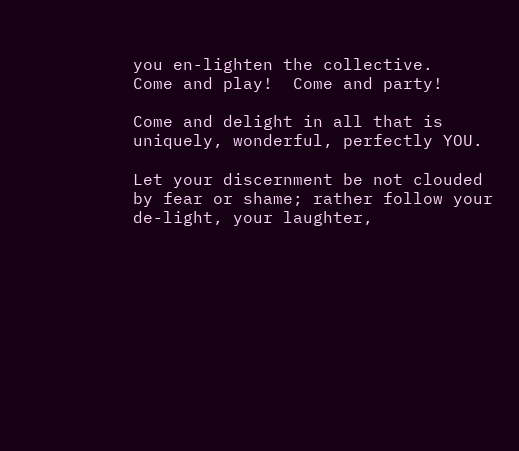you en-lighten the collective.
Come and play!  Come and party!

Come and delight in all that is uniquely, wonderful, perfectly YOU.

Let your discernment be not clouded by fear or shame; rather follow your de-light, your laughter,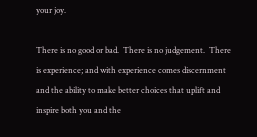your joy.

There is no good or bad.  There is no judgement.  There is experience; and with experience comes discernment and the ability to make better choices that uplift and inspire both you and the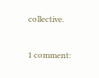collective.

1 comment: